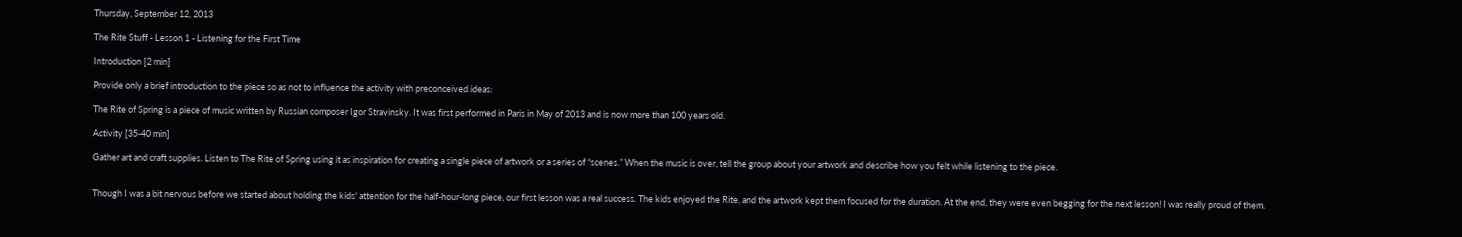Thursday, September 12, 2013

The Rite Stuff - Lesson 1 - Listening for the First Time

Introduction [2 min]

Provide only a brief introduction to the piece so as not to influence the activity with preconceived ideas:

The Rite of Spring is a piece of music written by Russian composer Igor Stravinsky. It was first performed in Paris in May of 2013 and is now more than 100 years old.

Activity [35-40 min]

Gather art and craft supplies. Listen to The Rite of Spring using it as inspiration for creating a single piece of artwork or a series of “scenes.” When the music is over, tell the group about your artwork and describe how you felt while listening to the piece.


Though I was a bit nervous before we started about holding the kids' attention for the half-hour-long piece, our first lesson was a real success. The kids enjoyed the Rite, and the artwork kept them focused for the duration. At the end, they were even begging for the next lesson! I was really proud of them.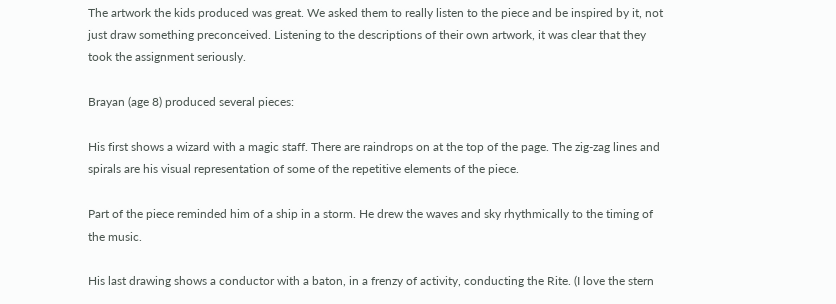The artwork the kids produced was great. We asked them to really listen to the piece and be inspired by it, not just draw something preconceived. Listening to the descriptions of their own artwork, it was clear that they took the assignment seriously.

Brayan (age 8) produced several pieces:

His first shows a wizard with a magic staff. There are raindrops on at the top of the page. The zig-zag lines and spirals are his visual representation of some of the repetitive elements of the piece.

Part of the piece reminded him of a ship in a storm. He drew the waves and sky rhythmically to the timing of the music.

His last drawing shows a conductor with a baton, in a frenzy of activity, conducting the Rite. (I love the stern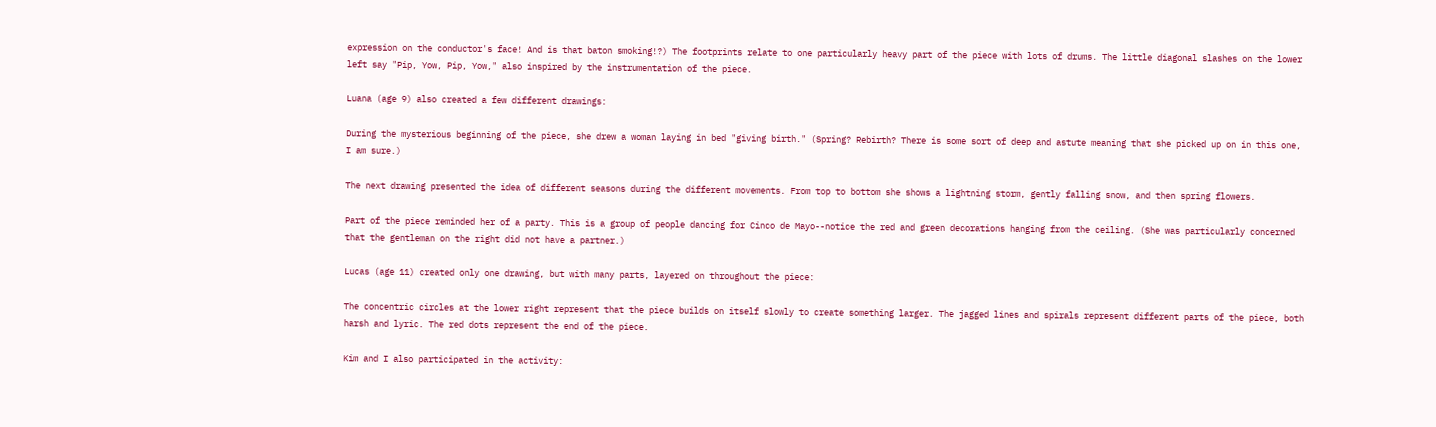expression on the conductor's face! And is that baton smoking!?) The footprints relate to one particularly heavy part of the piece with lots of drums. The little diagonal slashes on the lower left say "Pip, Yow, Pip, Yow," also inspired by the instrumentation of the piece.

Luana (age 9) also created a few different drawings:

During the mysterious beginning of the piece, she drew a woman laying in bed "giving birth." (Spring? Rebirth? There is some sort of deep and astute meaning that she picked up on in this one, I am sure.)

The next drawing presented the idea of different seasons during the different movements. From top to bottom she shows a lightning storm, gently falling snow, and then spring flowers.

Part of the piece reminded her of a party. This is a group of people dancing for Cinco de Mayo--notice the red and green decorations hanging from the ceiling. (She was particularly concerned that the gentleman on the right did not have a partner.)

Lucas (age 11) created only one drawing, but with many parts, layered on throughout the piece:

The concentric circles at the lower right represent that the piece builds on itself slowly to create something larger. The jagged lines and spirals represent different parts of the piece, both harsh and lyric. The red dots represent the end of the piece.

Kim and I also participated in the activity: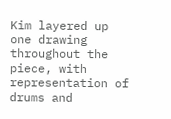Kim layered up one drawing throughout the piece, with representation of drums and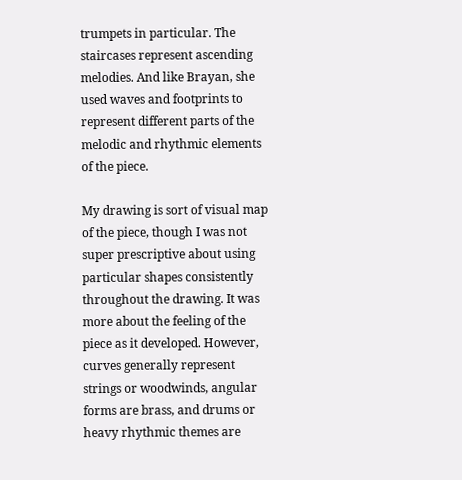trumpets in particular. The staircases represent ascending melodies. And like Brayan, she used waves and footprints to represent different parts of the melodic and rhythmic elements of the piece.

My drawing is sort of visual map of the piece, though I was not super prescriptive about using particular shapes consistently throughout the drawing. It was more about the feeling of the piece as it developed. However, curves generally represent strings or woodwinds, angular forms are brass, and drums or heavy rhythmic themes are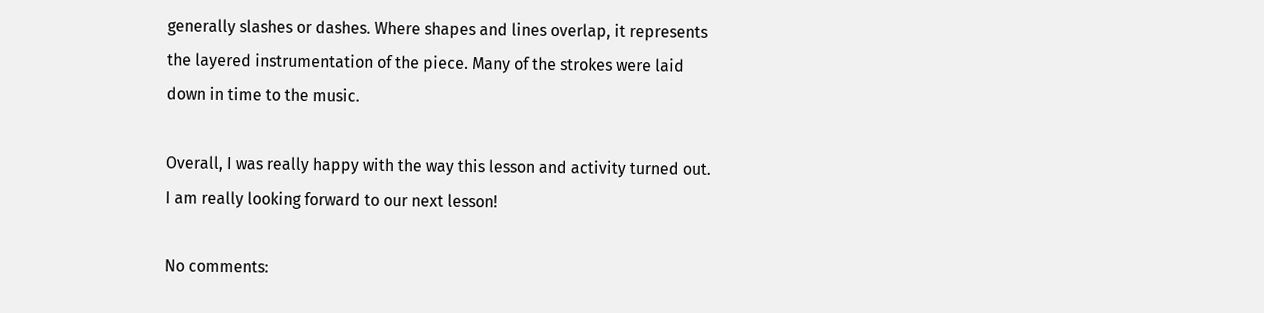generally slashes or dashes. Where shapes and lines overlap, it represents the layered instrumentation of the piece. Many of the strokes were laid down in time to the music.

Overall, I was really happy with the way this lesson and activity turned out. I am really looking forward to our next lesson!

No comments: